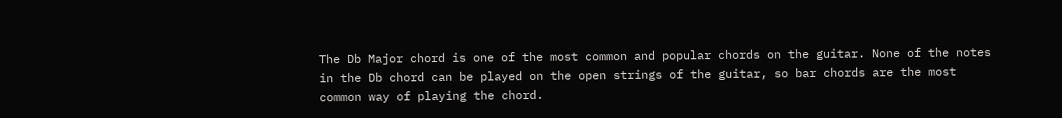The Db Major chord is one of the most common and popular chords on the guitar. None of the notes in the Db chord can be played on the open strings of the guitar, so bar chords are the most common way of playing the chord.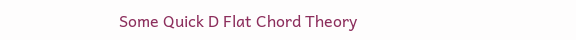Some Quick D Flat Chord Theory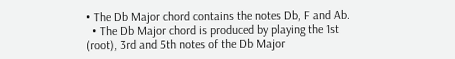• The Db Major chord contains the notes Db, F and Ab.
  • The Db Major chord is produced by playing the 1st (root), 3rd and 5th notes of the Db Major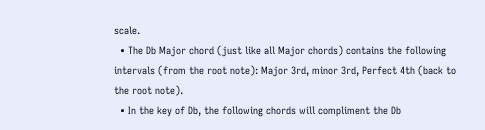scale.
  • The Db Major chord (just like all Major chords) contains the following intervals (from the root note): Major 3rd, minor 3rd, Perfect 4th (back to the root note).
  • In the key of Db, the following chords will compliment the Db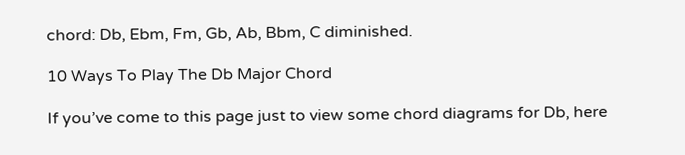chord: Db, Ebm, Fm, Gb, Ab, Bbm, C diminished.

10 Ways To Play The Db Major Chord

If you’ve come to this page just to view some chord diagrams for Db, here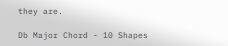they are.

Db Major Chord - 10 Shapes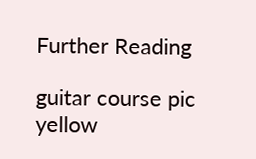Further Reading

guitar course pic yellow